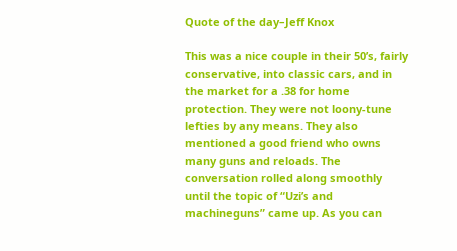Quote of the day–Jeff Knox

This was a nice couple in their 50’s, fairly conservative, into classic cars, and in the market for a .38 for home protection. They were not loony-tune lefties by any means. They also mentioned a good friend who owns many guns and reloads. The conversation rolled along smoothly until the topic of “Uzi’s and machineguns” came up. As you can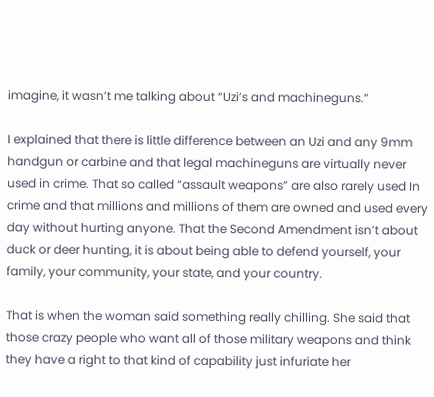imagine, it wasn’t me talking about “Uzi’s and machineguns.”

I explained that there is little difference between an Uzi and any 9mm handgun or carbine and that legal machineguns are virtually never used in crime. That so called “assault weapons” are also rarely used In crime and that millions and millions of them are owned and used every day without hurting anyone. That the Second Amendment isn’t about duck or deer hunting, it is about being able to defend yourself, your family, your community, your state, and your country.

That is when the woman said something really chilling. She said that those crazy people who want all of those military weapons and think they have a right to that kind of capability just infuriate her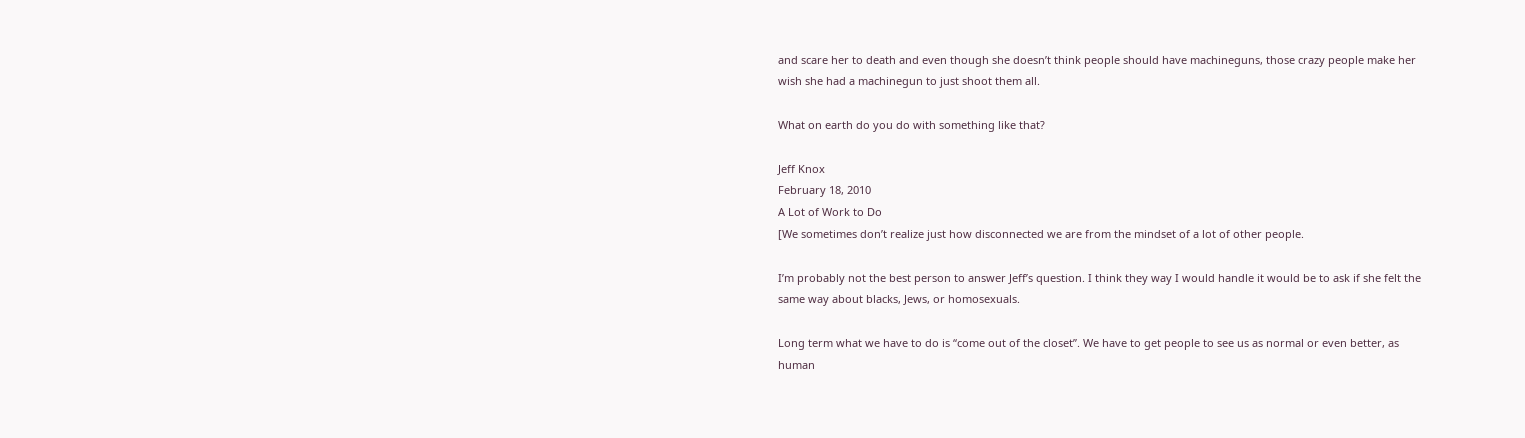and scare her to death and even though she doesn’t think people should have machineguns, those crazy people make her wish she had a machinegun to just shoot them all.

What on earth do you do with something like that?

Jeff Knox
February 18, 2010
A Lot of Work to Do
[We sometimes don’t realize just how disconnected we are from the mindset of a lot of other people.

I’m probably not the best person to answer Jeff’s question. I think they way I would handle it would be to ask if she felt the same way about blacks, Jews, or homosexuals.

Long term what we have to do is “come out of the closet”. We have to get people to see us as normal or even better, as human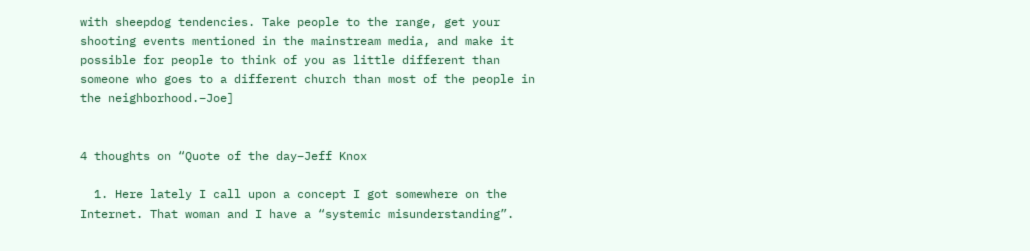with sheepdog tendencies. Take people to the range, get your shooting events mentioned in the mainstream media, and make it possible for people to think of you as little different than someone who goes to a different church than most of the people in the neighborhood.–Joe]


4 thoughts on “Quote of the day–Jeff Knox

  1. Here lately I call upon a concept I got somewhere on the Internet. That woman and I have a “systemic misunderstanding”.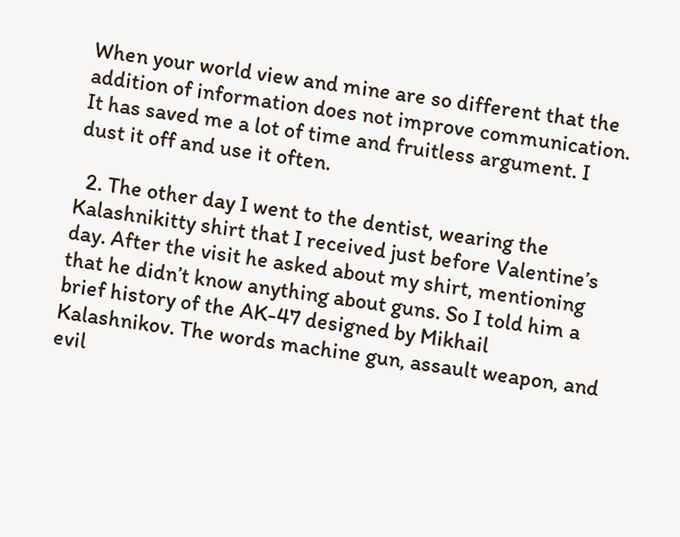When your world view and mine are so different that the addition of information does not improve communication. It has saved me a lot of time and fruitless argument. I dust it off and use it often.

  2. The other day I went to the dentist, wearing the Kalashnikitty shirt that I received just before Valentine’s day. After the visit he asked about my shirt, mentioning that he didn’t know anything about guns. So I told him a brief history of the AK-47 designed by Mikhail Kalashnikov. The words machine gun, assault weapon, and evil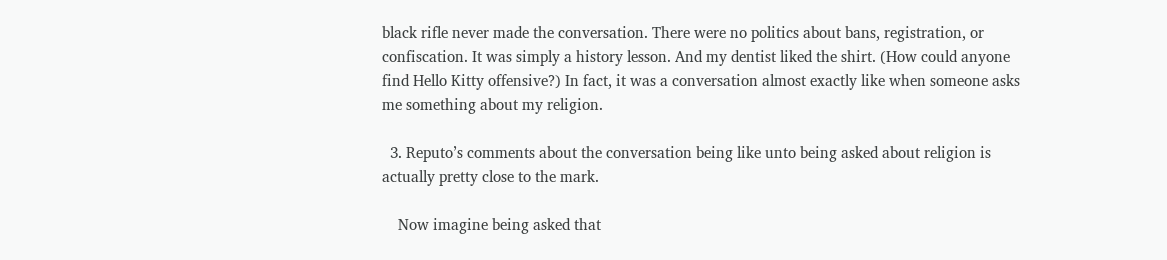black rifle never made the conversation. There were no politics about bans, registration, or confiscation. It was simply a history lesson. And my dentist liked the shirt. (How could anyone find Hello Kitty offensive?) In fact, it was a conversation almost exactly like when someone asks me something about my religion.

  3. Reputo’s comments about the conversation being like unto being asked about religion is actually pretty close to the mark.

    Now imagine being asked that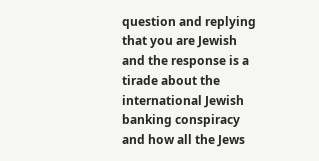question and replying that you are Jewish and the response is a tirade about the international Jewish banking conspiracy and how all the Jews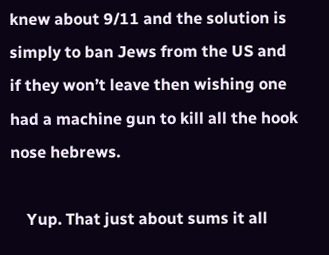knew about 9/11 and the solution is simply to ban Jews from the US and if they won’t leave then wishing one had a machine gun to kill all the hook nose hebrews.

    Yup. That just about sums it all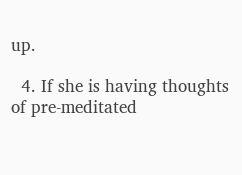up.

  4. If she is having thoughts of pre-meditated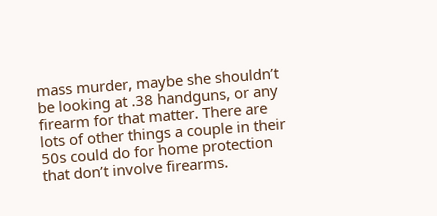mass murder, maybe she shouldn’t be looking at .38 handguns, or any firearm for that matter. There are lots of other things a couple in their 50s could do for home protection that don’t involve firearms.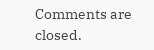Comments are closed.